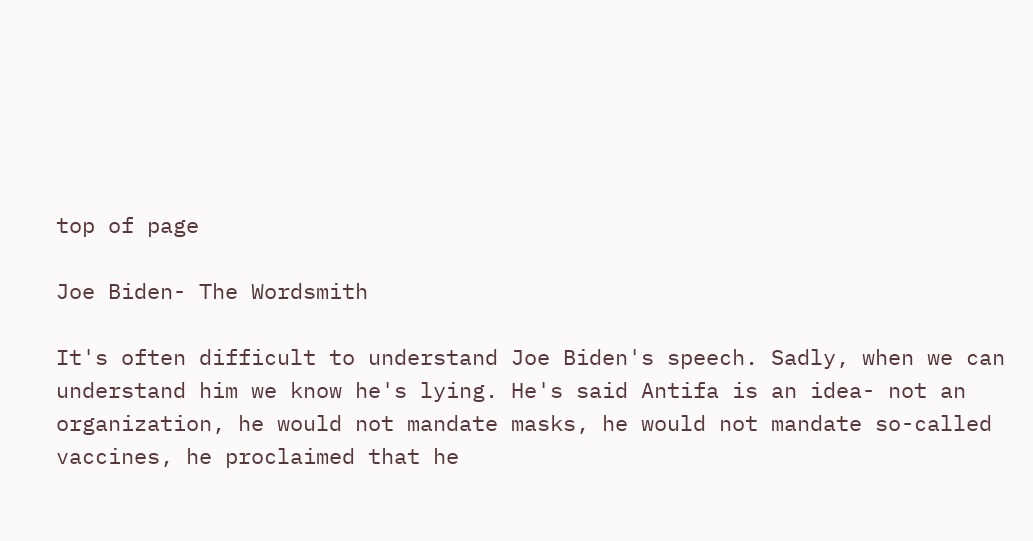top of page

Joe Biden- The Wordsmith

It's often difficult to understand Joe Biden's speech. Sadly, when we can understand him we know he's lying. He's said Antifa is an idea- not an organization, he would not mandate masks, he would not mandate so-called vaccines, he proclaimed that he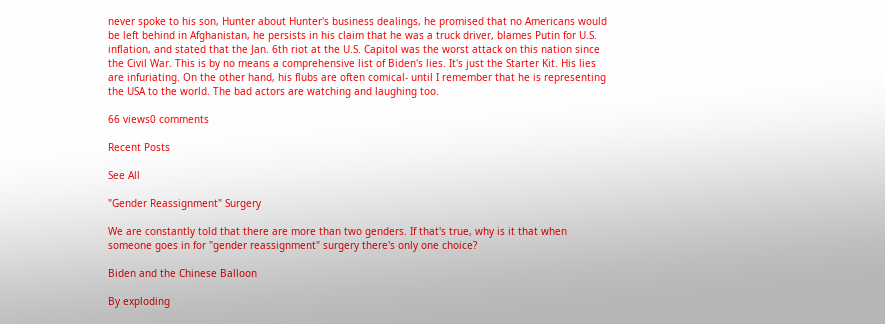never spoke to his son, Hunter about Hunter's business dealings, he promised that no Americans would be left behind in Afghanistan, he persists in his claim that he was a truck driver, blames Putin for U.S. inflation, and stated that the Jan. 6th riot at the U.S. Capitol was the worst attack on this nation since the Civil War. This is by no means a comprehensive list of Biden's lies. It's just the Starter Kit. His lies are infuriating. On the other hand, his flubs are often comical- until I remember that he is representing the USA to the world. The bad actors are watching and laughing too.

66 views0 comments

Recent Posts

See All

"Gender Reassignment" Surgery

We are constantly told that there are more than two genders. If that's true, why is it that when someone goes in for "gender reassignment" surgery there's only one choice?

Biden and the Chinese Balloon

By exploding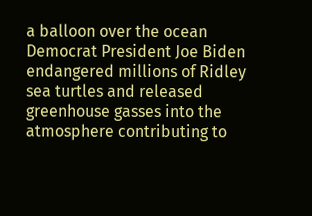a balloon over the ocean Democrat President Joe Biden endangered millions of Ridley sea turtles and released greenhouse gasses into the atmosphere contributing to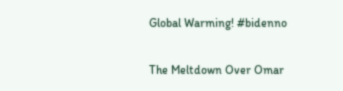Global Warming! #bidenno

The Meltdown Over Omar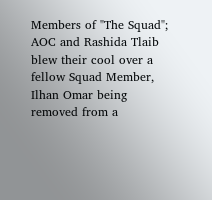Members of "The Squad"; AOC and Rashida Tlaib blew their cool over a fellow Squad Member, Ilhan Omar being removed from a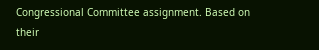Congressional Committee assignment. Based on their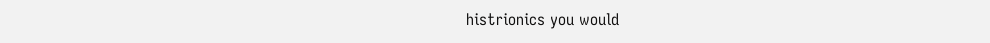histrionics you would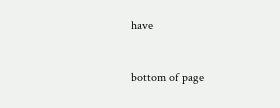have


bottom of page